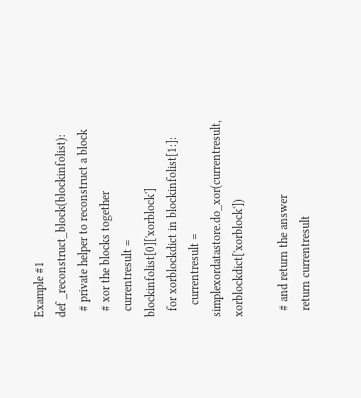Example #1
def _reconstruct_block(blockinfolist):
  # private helper to reconstruct a block
  # xor the blocks together
  currentresult = blockinfolist[0]['xorblock']
  for xorblockdict in blockinfolist[1:]:
    currentresult = simplexordatastore.do_xor(currentresult, xorblockdict['xorblock'])

  # and return the answer
  return currentresult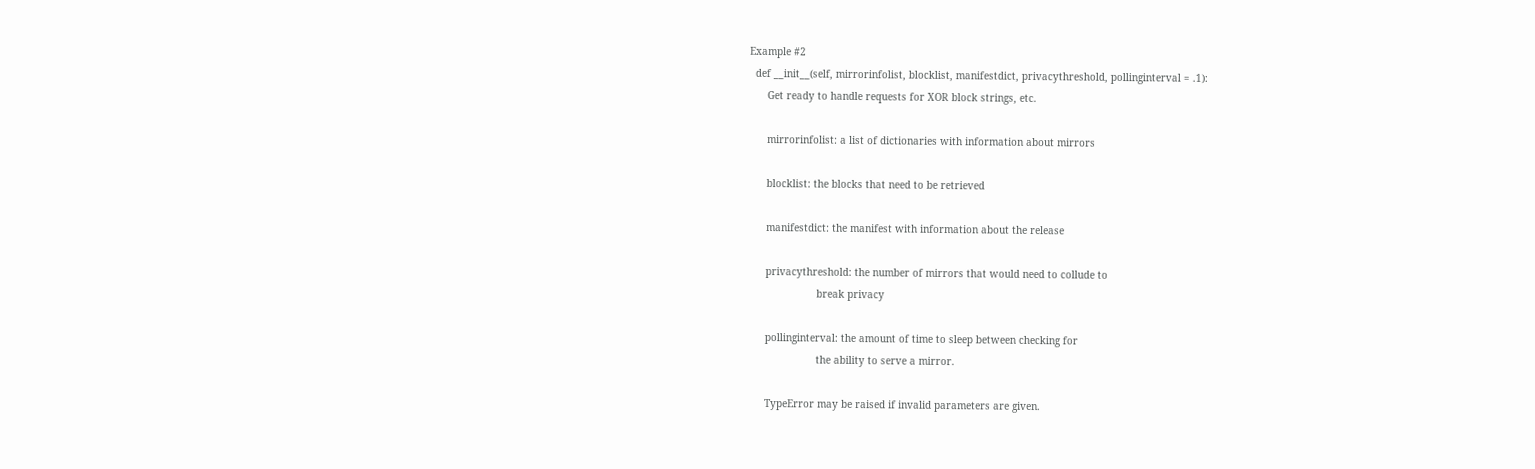Example #2
  def __init__(self, mirrorinfolist, blocklist, manifestdict, privacythreshold, pollinginterval = .1):
      Get ready to handle requests for XOR block strings, etc.

      mirrorinfolist: a list of dictionaries with information about mirrors

      blocklist: the blocks that need to be retrieved

      manifestdict: the manifest with information about the release

      privacythreshold: the number of mirrors that would need to collude to
                       break privacy

      pollinginterval: the amount of time to sleep between checking for
                       the ability to serve a mirror.

      TypeError may be raised if invalid parameters are given.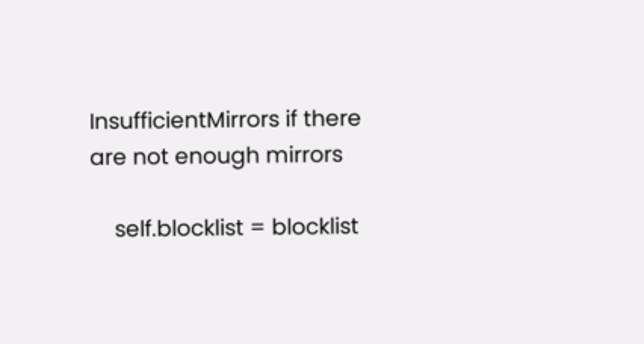InsufficientMirrors if there are not enough mirrors

    self.blocklist = blocklist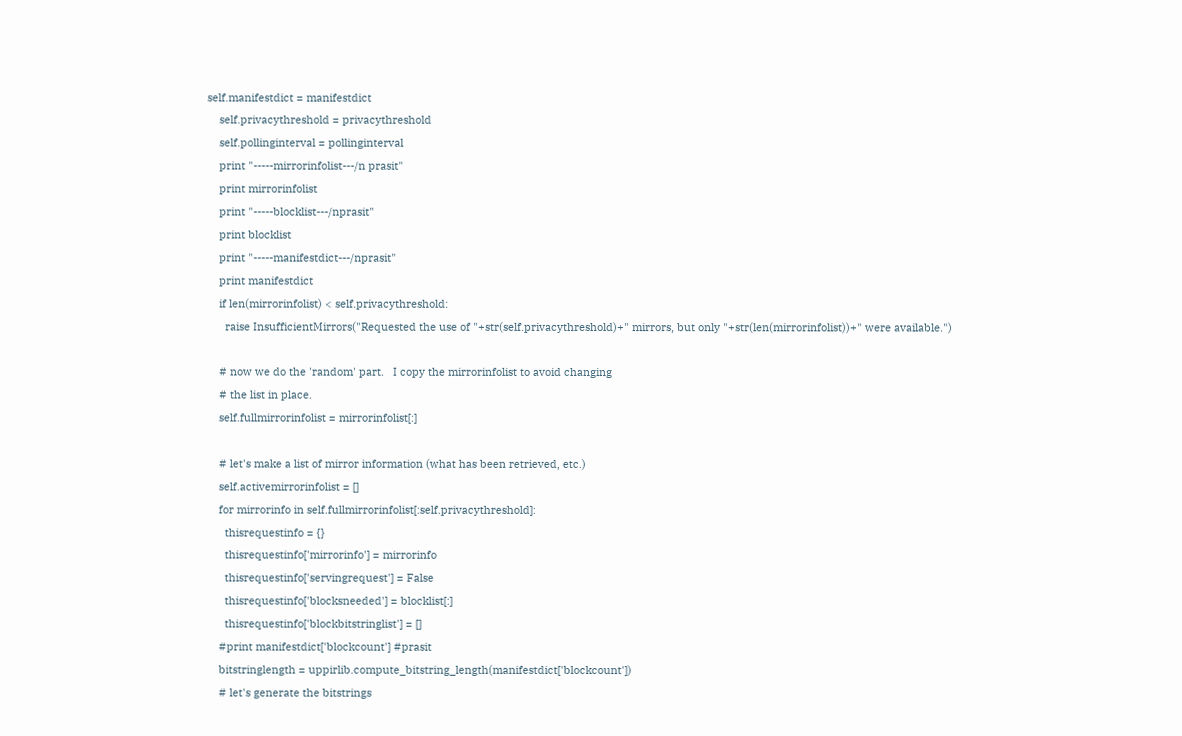self.manifestdict = manifestdict
    self.privacythreshold = privacythreshold
    self.pollinginterval = pollinginterval
    print "-----mirrorinfolist---/n prasit"
    print mirrorinfolist
    print "-----blocklist---/nprasit"
    print blocklist
    print "-----manifestdict---/nprasit"
    print manifestdict
    if len(mirrorinfolist) < self.privacythreshold:
      raise InsufficientMirrors("Requested the use of "+str(self.privacythreshold)+" mirrors, but only "+str(len(mirrorinfolist))+" were available.")

    # now we do the 'random' part.   I copy the mirrorinfolist to avoid changing
    # the list in place.
    self.fullmirrorinfolist = mirrorinfolist[:]

    # let's make a list of mirror information (what has been retrieved, etc.)
    self.activemirrorinfolist = []
    for mirrorinfo in self.fullmirrorinfolist[:self.privacythreshold]:
      thisrequestinfo = {}
      thisrequestinfo['mirrorinfo'] = mirrorinfo
      thisrequestinfo['servingrequest'] = False
      thisrequestinfo['blocksneeded'] = blocklist[:]
      thisrequestinfo['blockbitstringlist'] = []
    #print manifestdict['blockcount'] #prasit
    bitstringlength = uppirlib.compute_bitstring_length(manifestdict['blockcount'])
    # let's generate the bitstrings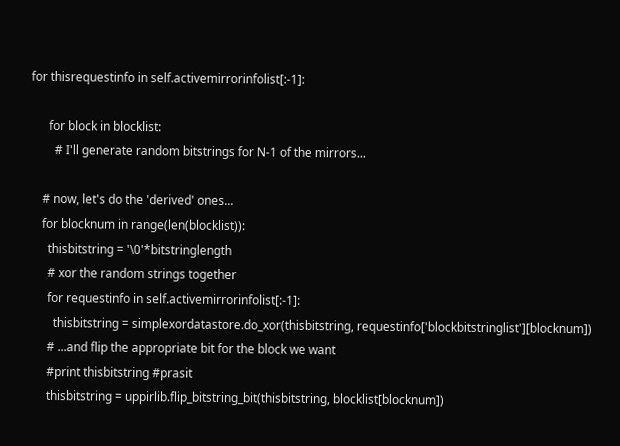for thisrequestinfo in self.activemirrorinfolist[:-1]:

      for block in blocklist:
        # I'll generate random bitstrings for N-1 of the mirrors...

    # now, let's do the 'derived' ones...
    for blocknum in range(len(blocklist)):
      thisbitstring = '\0'*bitstringlength
      # xor the random strings together
      for requestinfo in self.activemirrorinfolist[:-1]:
        thisbitstring = simplexordatastore.do_xor(thisbitstring, requestinfo['blockbitstringlist'][blocknum])
      # ...and flip the appropriate bit for the block we want
      #print thisbitstring #prasit
      thisbitstring = uppirlib.flip_bitstring_bit(thisbitstring, blocklist[blocknum])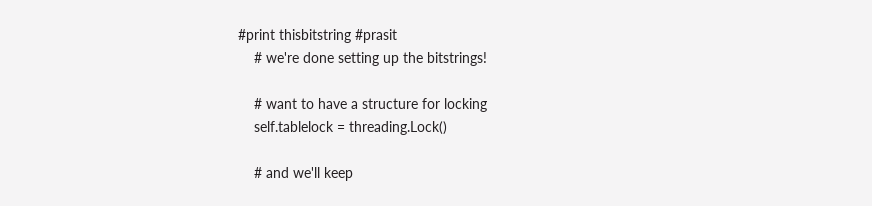#print thisbitstring #prasit
    # we're done setting up the bitstrings!

    # want to have a structure for locking
    self.tablelock = threading.Lock()

    # and we'll keep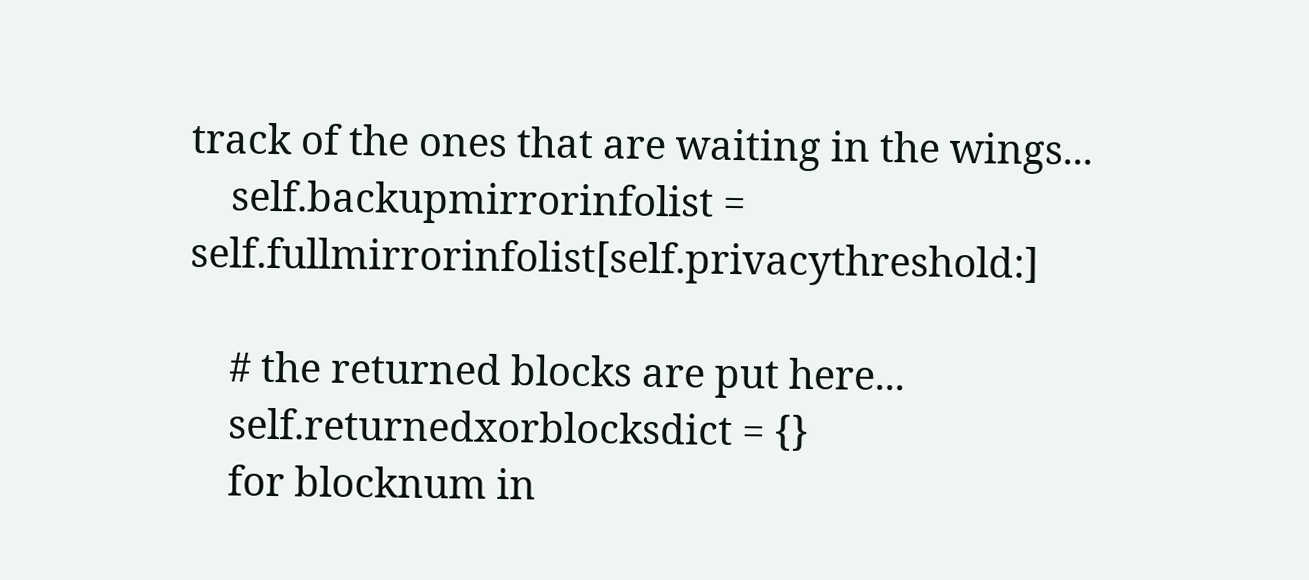track of the ones that are waiting in the wings...
    self.backupmirrorinfolist = self.fullmirrorinfolist[self.privacythreshold:]

    # the returned blocks are put here...
    self.returnedxorblocksdict = {}
    for blocknum in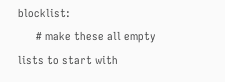blocklist:
      # make these all empty lists to start with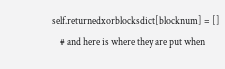self.returnedxorblocksdict[blocknum] = []
    # and here is where they are put when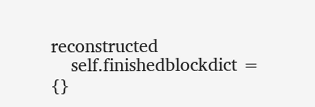reconstructed
    self.finishedblockdict = {}